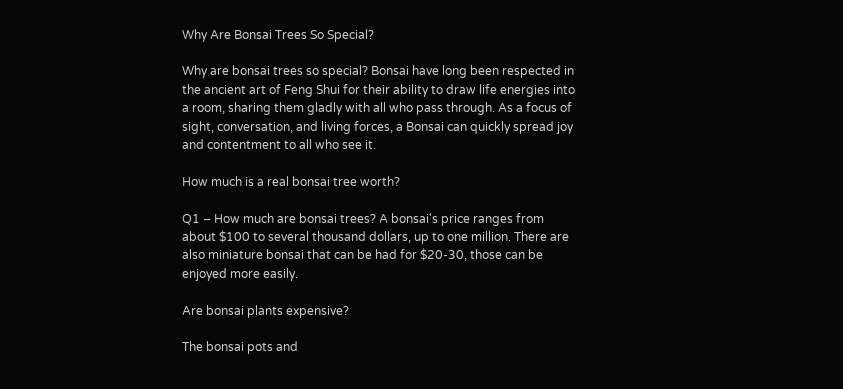Why Are Bonsai Trees So Special?

Why are bonsai trees so special? Bonsai have long been respected in the ancient art of Feng Shui for their ability to draw life energies into a room, sharing them gladly with all who pass through. As a focus of sight, conversation, and living forces, a Bonsai can quickly spread joy and contentment to all who see it.

How much is a real bonsai tree worth?

Q1 – How much are bonsai trees? A bonsai's price ranges from about $100 to several thousand dollars, up to one million. There are also miniature bonsai that can be had for $20-30, those can be enjoyed more easily.

Are bonsai plants expensive?

The bonsai pots and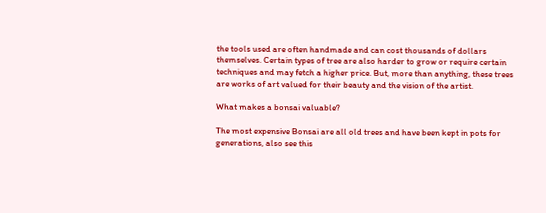the tools used are often handmade and can cost thousands of dollars themselves. Certain types of tree are also harder to grow or require certain techniques and may fetch a higher price. But, more than anything, these trees are works of art valued for their beauty and the vision of the artist.

What makes a bonsai valuable?

The most expensive Bonsai are all old trees and have been kept in pots for generations, also see this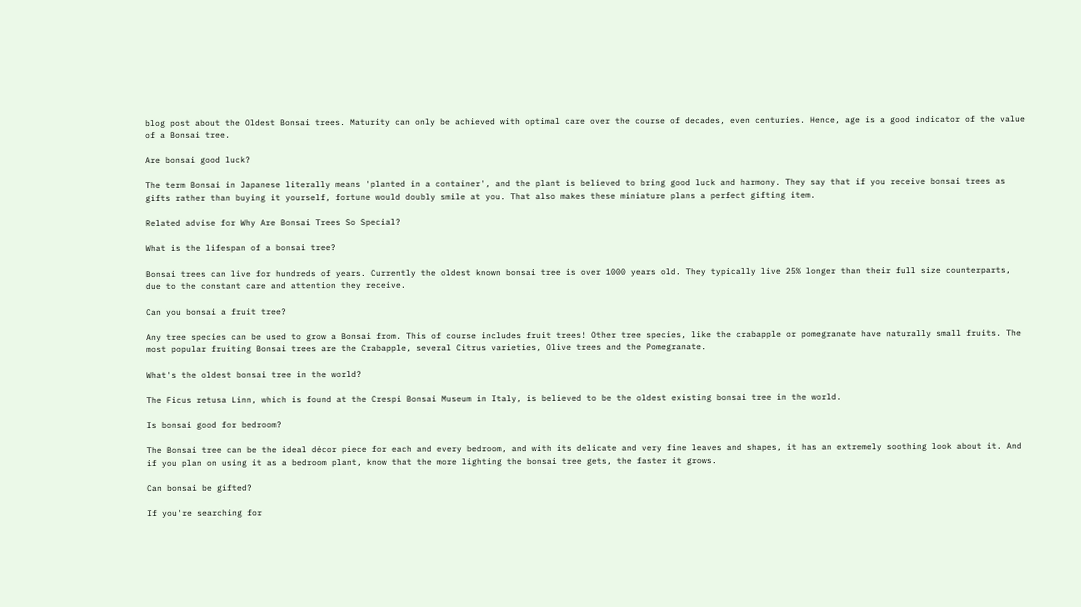blog post about the Oldest Bonsai trees. Maturity can only be achieved with optimal care over the course of decades, even centuries. Hence, age is a good indicator of the value of a Bonsai tree.

Are bonsai good luck?

The term Bonsai in Japanese literally means 'planted in a container', and the plant is believed to bring good luck and harmony. They say that if you receive bonsai trees as gifts rather than buying it yourself, fortune would doubly smile at you. That also makes these miniature plans a perfect gifting item.

Related advise for Why Are Bonsai Trees So Special?

What is the lifespan of a bonsai tree?

Bonsai trees can live for hundreds of years. Currently the oldest known bonsai tree is over 1000 years old. They typically live 25% longer than their full size counterparts, due to the constant care and attention they receive.

Can you bonsai a fruit tree?

Any tree species can be used to grow a Bonsai from. This of course includes fruit trees! Other tree species, like the crabapple or pomegranate have naturally small fruits. The most popular fruiting Bonsai trees are the Crabapple, several Citrus varieties, Olive trees and the Pomegranate.

What's the oldest bonsai tree in the world?

The Ficus retusa Linn, which is found at the Crespi Bonsai Museum in Italy, is believed to be the oldest existing bonsai tree in the world.

Is bonsai good for bedroom?

The Bonsai tree can be the ideal décor piece for each and every bedroom, and with its delicate and very fine leaves and shapes, it has an extremely soothing look about it. And if you plan on using it as a bedroom plant, know that the more lighting the bonsai tree gets, the faster it grows.

Can bonsai be gifted?

If you're searching for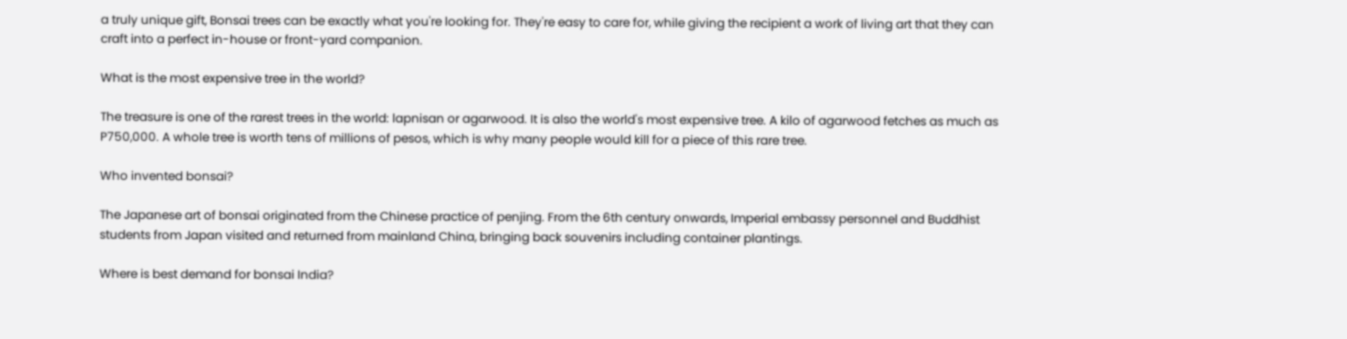a truly unique gift, Bonsai trees can be exactly what you're looking for. They're easy to care for, while giving the recipient a work of living art that they can craft into a perfect in-house or front-yard companion.

What is the most expensive tree in the world?

The treasure is one of the rarest trees in the world: lapnisan or agarwood. It is also the world's most expensive tree. A kilo of agarwood fetches as much as P750,000. A whole tree is worth tens of millions of pesos, which is why many people would kill for a piece of this rare tree.

Who invented bonsai?

The Japanese art of bonsai originated from the Chinese practice of penjing. From the 6th century onwards, Imperial embassy personnel and Buddhist students from Japan visited and returned from mainland China, bringing back souvenirs including container plantings.

Where is best demand for bonsai India?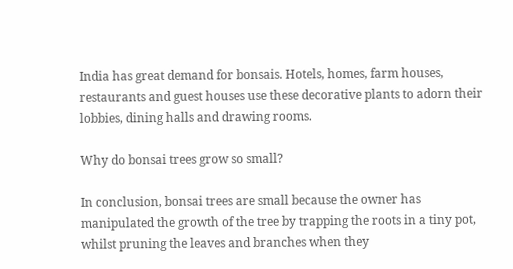India has great demand for bonsais. Hotels, homes, farm houses, restaurants and guest houses use these decorative plants to adorn their lobbies, dining halls and drawing rooms.

Why do bonsai trees grow so small?

In conclusion, bonsai trees are small because the owner has manipulated the growth of the tree by trapping the roots in a tiny pot, whilst pruning the leaves and branches when they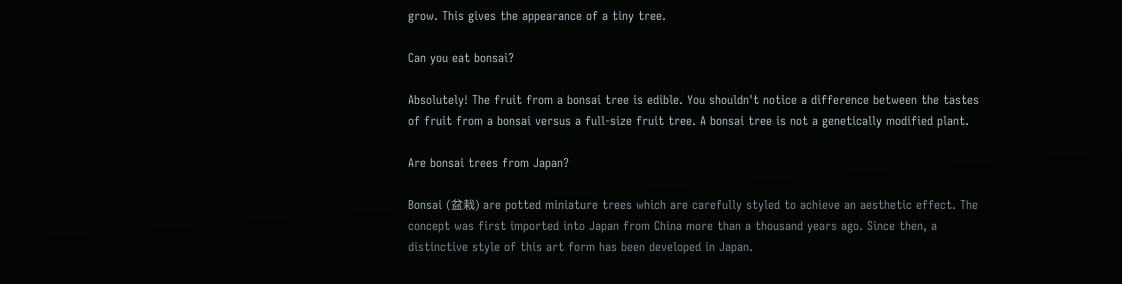grow. This gives the appearance of a tiny tree.

Can you eat bonsai?

Absolutely! The fruit from a bonsai tree is edible. You shouldn't notice a difference between the tastes of fruit from a bonsai versus a full-size fruit tree. A bonsai tree is not a genetically modified plant.

Are bonsai trees from Japan?

Bonsai (盆栽) are potted miniature trees which are carefully styled to achieve an aesthetic effect. The concept was first imported into Japan from China more than a thousand years ago. Since then, a distinctive style of this art form has been developed in Japan.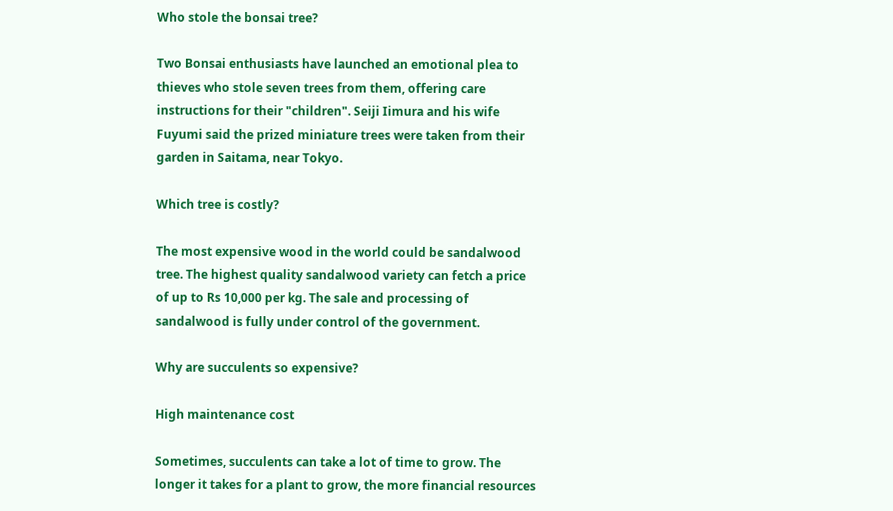Who stole the bonsai tree?

Two Bonsai enthusiasts have launched an emotional plea to thieves who stole seven trees from them, offering care instructions for their "children". Seiji Iimura and his wife Fuyumi said the prized miniature trees were taken from their garden in Saitama, near Tokyo.

Which tree is costly?

The most expensive wood in the world could be sandalwood tree. The highest quality sandalwood variety can fetch a price of up to Rs 10,000 per kg. The sale and processing of sandalwood is fully under control of the government.

Why are succulents so expensive?

High maintenance cost

Sometimes, succulents can take a lot of time to grow. The longer it takes for a plant to grow, the more financial resources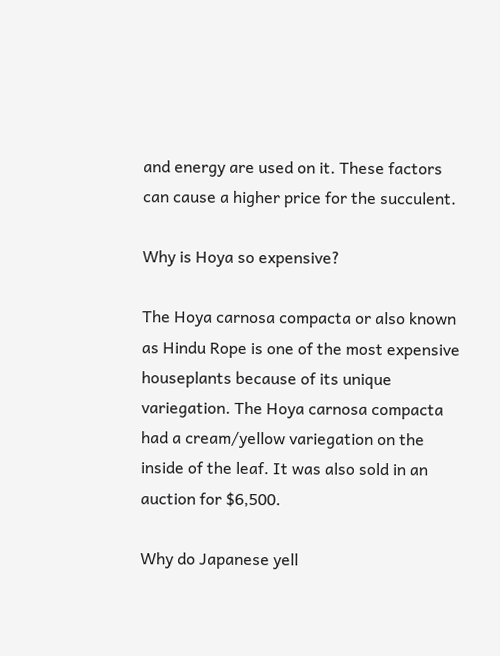and energy are used on it. These factors can cause a higher price for the succulent.

Why is Hoya so expensive?

The Hoya carnosa compacta or also known as Hindu Rope is one of the most expensive houseplants because of its unique variegation. The Hoya carnosa compacta had a cream/yellow variegation on the inside of the leaf. It was also sold in an auction for $6,500.

Why do Japanese yell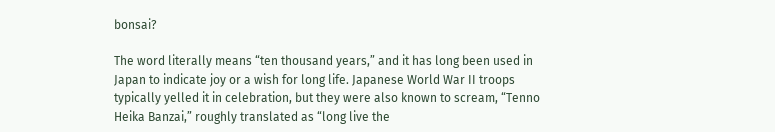bonsai?

The word literally means “ten thousand years,” and it has long been used in Japan to indicate joy or a wish for long life. Japanese World War II troops typically yelled it in celebration, but they were also known to scream, “Tenno Heika Banzai,” roughly translated as “long live the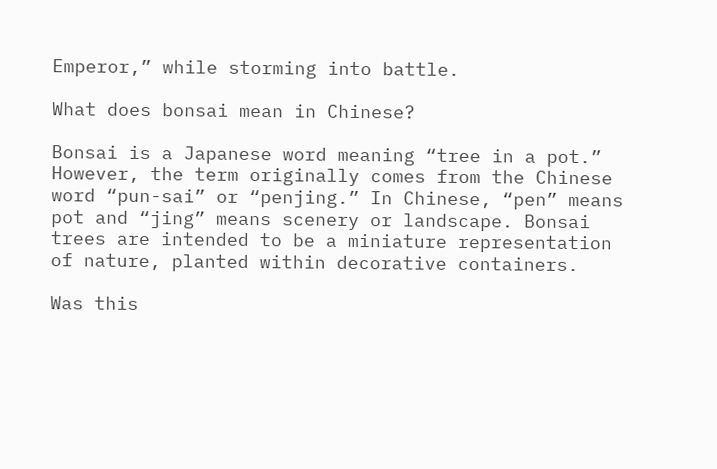Emperor,” while storming into battle.

What does bonsai mean in Chinese?

Bonsai is a Japanese word meaning “tree in a pot.” However, the term originally comes from the Chinese word “pun-sai” or “penjing.” In Chinese, “pen” means pot and “jing” means scenery or landscape. Bonsai trees are intended to be a miniature representation of nature, planted within decorative containers.

Was this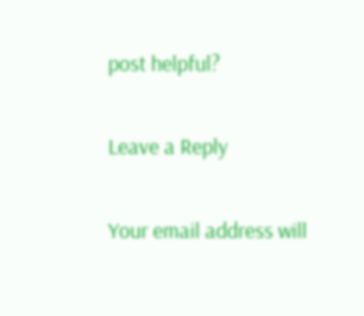post helpful?

Leave a Reply

Your email address will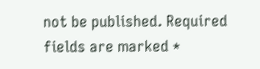not be published. Required fields are marked *